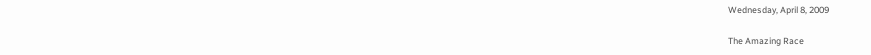Wednesday, April 8, 2009

The Amazing Race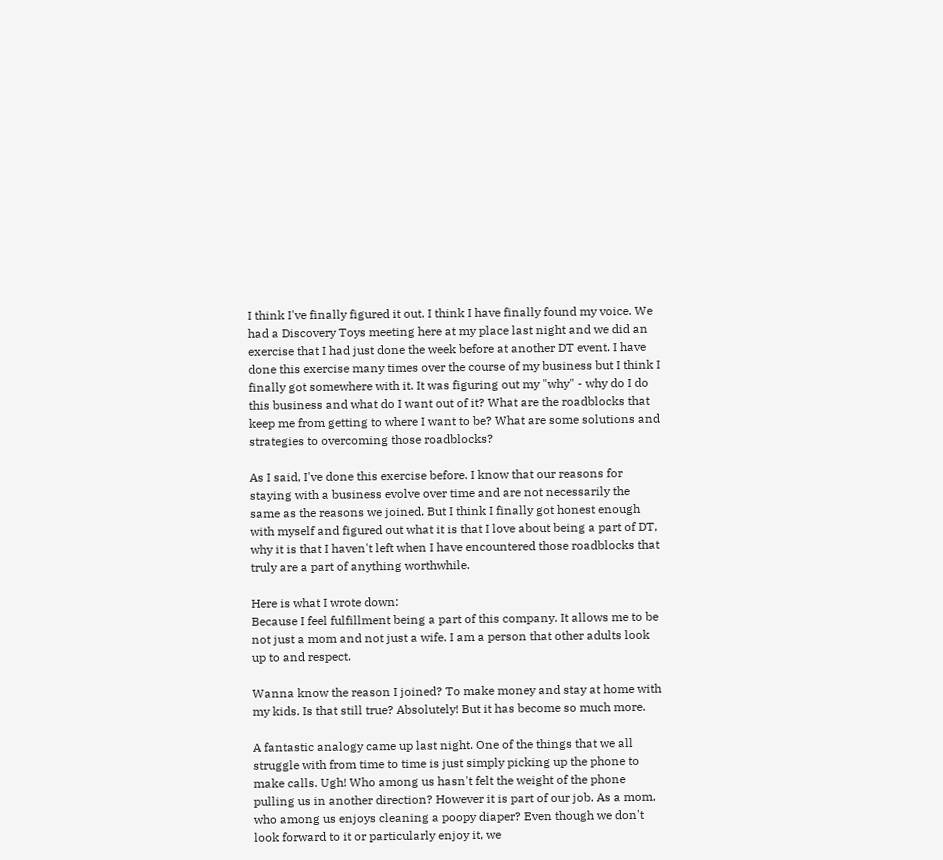I think I've finally figured it out. I think I have finally found my voice. We had a Discovery Toys meeting here at my place last night and we did an exercise that I had just done the week before at another DT event. I have done this exercise many times over the course of my business but I think I finally got somewhere with it. It was figuring out my "why" - why do I do this business and what do I want out of it? What are the roadblocks that keep me from getting to where I want to be? What are some solutions and strategies to overcoming those roadblocks?

As I said, I've done this exercise before. I know that our reasons for staying with a business evolve over time and are not necessarily the same as the reasons we joined. But I think I finally got honest enough with myself and figured out what it is that I love about being a part of DT, why it is that I haven't left when I have encountered those roadblocks that truly are a part of anything worthwhile.

Here is what I wrote down:
Because I feel fulfillment being a part of this company. It allows me to be not just a mom and not just a wife. I am a person that other adults look up to and respect.

Wanna know the reason I joined? To make money and stay at home with my kids. Is that still true? Absolutely! But it has become so much more.

A fantastic analogy came up last night. One of the things that we all struggle with from time to time is just simply picking up the phone to make calls. Ugh! Who among us hasn't felt the weight of the phone pulling us in another direction? However it is part of our job. As a mom, who among us enjoys cleaning a poopy diaper? Even though we don't look forward to it or particularly enjoy it, we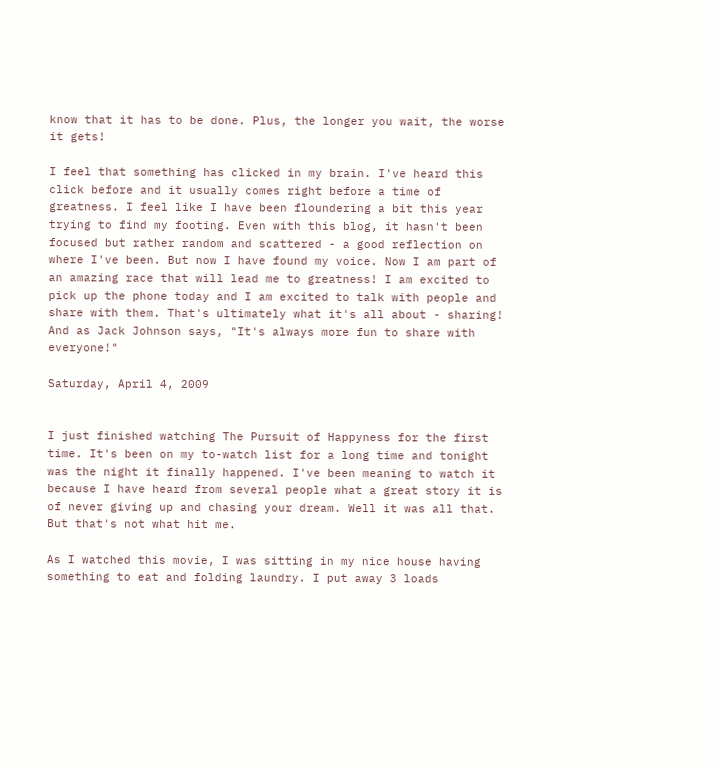know that it has to be done. Plus, the longer you wait, the worse it gets!

I feel that something has clicked in my brain. I've heard this click before and it usually comes right before a time of greatness. I feel like I have been floundering a bit this year trying to find my footing. Even with this blog, it hasn't been focused but rather random and scattered - a good reflection on where I've been. But now I have found my voice. Now I am part of an amazing race that will lead me to greatness! I am excited to pick up the phone today and I am excited to talk with people and share with them. That's ultimately what it's all about - sharing! And as Jack Johnson says, "It's always more fun to share with everyone!"

Saturday, April 4, 2009


I just finished watching The Pursuit of Happyness for the first time. It's been on my to-watch list for a long time and tonight was the night it finally happened. I've been meaning to watch it because I have heard from several people what a great story it is of never giving up and chasing your dream. Well it was all that. But that's not what hit me.

As I watched this movie, I was sitting in my nice house having something to eat and folding laundry. I put away 3 loads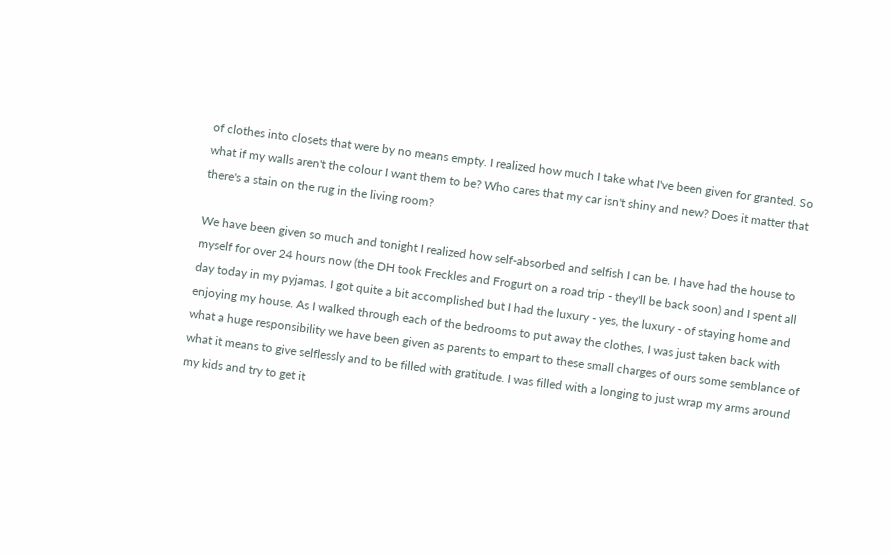of clothes into closets that were by no means empty. I realized how much I take what I've been given for granted. So what if my walls aren't the colour I want them to be? Who cares that my car isn't shiny and new? Does it matter that there's a stain on the rug in the living room?

We have been given so much and tonight I realized how self-absorbed and selfish I can be. I have had the house to myself for over 24 hours now (the DH took Freckles and Frogurt on a road trip - they'll be back soon) and I spent all day today in my pyjamas. I got quite a bit accomplished but I had the luxury - yes, the luxury - of staying home and enjoying my house. As I walked through each of the bedrooms to put away the clothes, I was just taken back with what a huge responsibility we have been given as parents to empart to these small charges of ours some semblance of what it means to give selflessly and to be filled with gratitude. I was filled with a longing to just wrap my arms around my kids and try to get it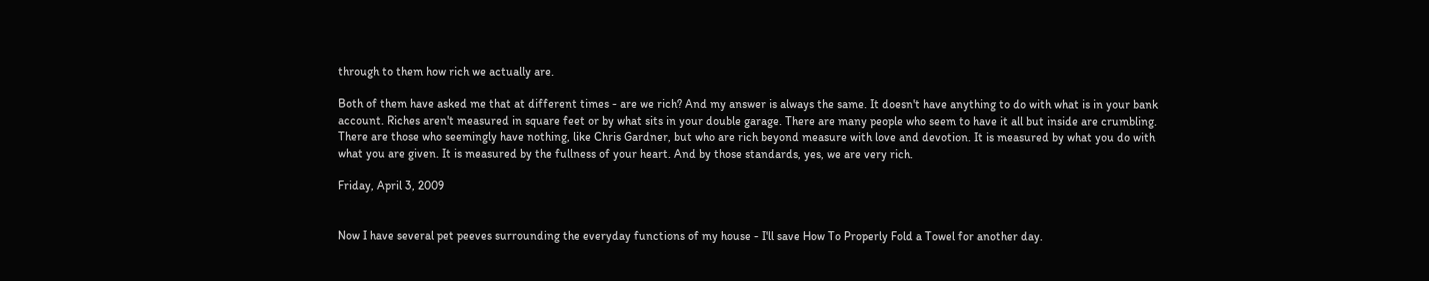through to them how rich we actually are.

Both of them have asked me that at different times - are we rich? And my answer is always the same. It doesn't have anything to do with what is in your bank account. Riches aren't measured in square feet or by what sits in your double garage. There are many people who seem to have it all but inside are crumbling. There are those who seemingly have nothing, like Chris Gardner, but who are rich beyond measure with love and devotion. It is measured by what you do with what you are given. It is measured by the fullness of your heart. And by those standards, yes, we are very rich.

Friday, April 3, 2009


Now I have several pet peeves surrounding the everyday functions of my house - I'll save How To Properly Fold a Towel for another day.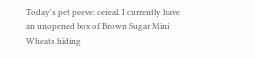Today's pet peeve: cereal. I currently have an unopened box of Brown Sugar Mini Wheats hiding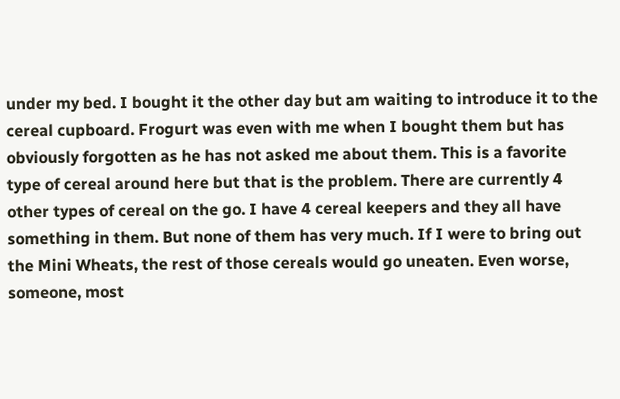under my bed. I bought it the other day but am waiting to introduce it to the cereal cupboard. Frogurt was even with me when I bought them but has obviously forgotten as he has not asked me about them. This is a favorite type of cereal around here but that is the problem. There are currently 4 other types of cereal on the go. I have 4 cereal keepers and they all have something in them. But none of them has very much. If I were to bring out the Mini Wheats, the rest of those cereals would go uneaten. Even worse, someone, most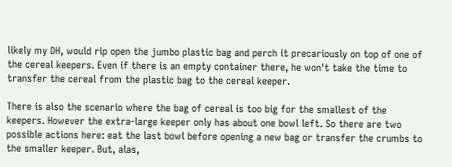likely my DH, would rip open the jumbo plastic bag and perch it precariously on top of one of the cereal keepers. Even if there is an empty container there, he won't take the time to transfer the cereal from the plastic bag to the cereal keeper.

There is also the scenario where the bag of cereal is too big for the smallest of the keepers. However the extra-large keeper only has about one bowl left. So there are two possible actions here: eat the last bowl before opening a new bag or transfer the crumbs to the smaller keeper. But, alas,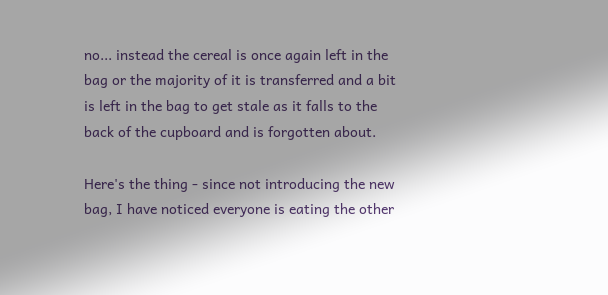no... instead the cereal is once again left in the bag or the majority of it is transferred and a bit is left in the bag to get stale as it falls to the back of the cupboard and is forgotten about.

Here's the thing - since not introducing the new bag, I have noticed everyone is eating the other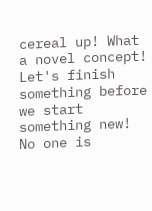cereal up! What a novel concept! Let's finish something before we start something new! No one is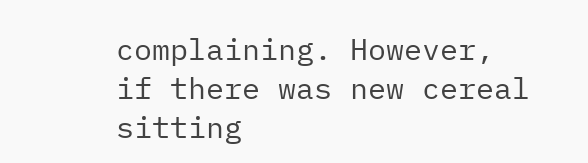complaining. However, if there was new cereal sitting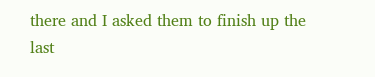there and I asked them to finish up the last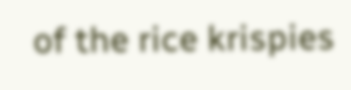of the rice krispies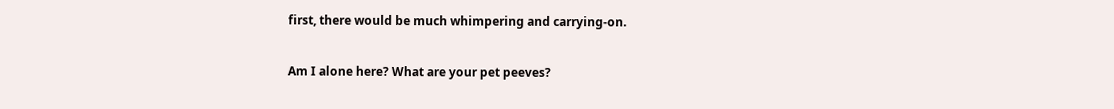first, there would be much whimpering and carrying-on.

Am I alone here? What are your pet peeves?